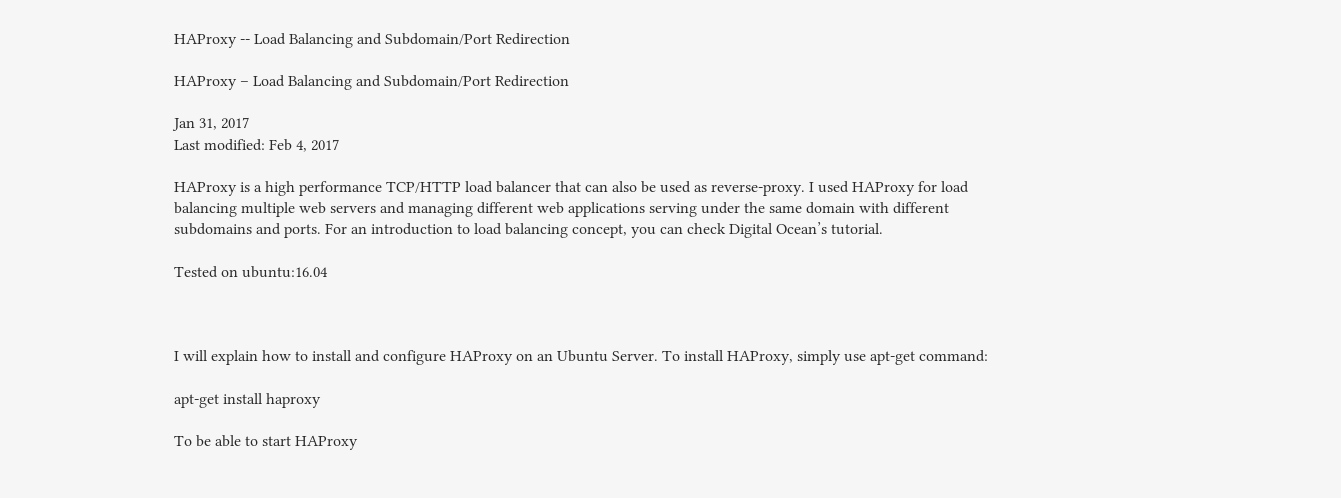HAProxy -- Load Balancing and Subdomain/Port Redirection

HAProxy – Load Balancing and Subdomain/Port Redirection

Jan 31, 2017
Last modified: Feb 4, 2017

HAProxy is a high performance TCP/HTTP load balancer that can also be used as reverse-proxy. I used HAProxy for load balancing multiple web servers and managing different web applications serving under the same domain with different subdomains and ports. For an introduction to load balancing concept, you can check Digital Ocean’s tutorial.

Tested on ubuntu:16.04



I will explain how to install and configure HAProxy on an Ubuntu Server. To install HAProxy, simply use apt-get command:

apt-get install haproxy

To be able to start HAProxy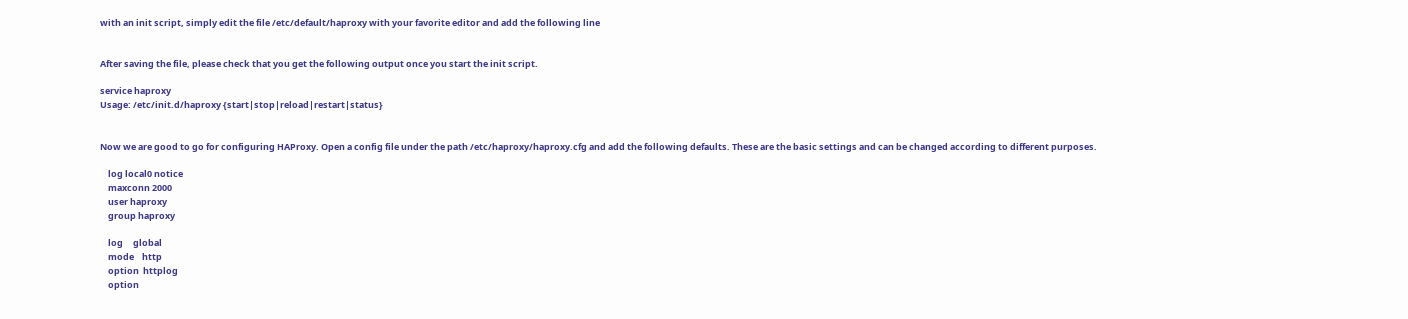with an init script, simply edit the file /etc/default/haproxy with your favorite editor and add the following line


After saving the file, please check that you get the following output once you start the init script.

service haproxy
Usage: /etc/init.d/haproxy {start|stop|reload|restart|status}


Now we are good to go for configuring HAProxy. Open a config file under the path /etc/haproxy/haproxy.cfg and add the following defaults. These are the basic settings and can be changed according to different purposes.

    log local0 notice
    maxconn 2000
    user haproxy
    group haproxy

    log     global
    mode    http
    option  httplog
    option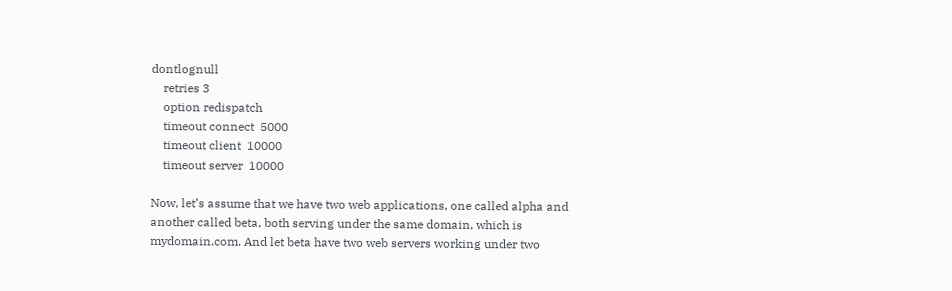dontlognull
    retries 3
    option redispatch
    timeout connect  5000
    timeout client  10000
    timeout server  10000

Now, let’s assume that we have two web applications, one called alpha and another called beta, both serving under the same domain, which is mydomain.com. And let beta have two web servers working under two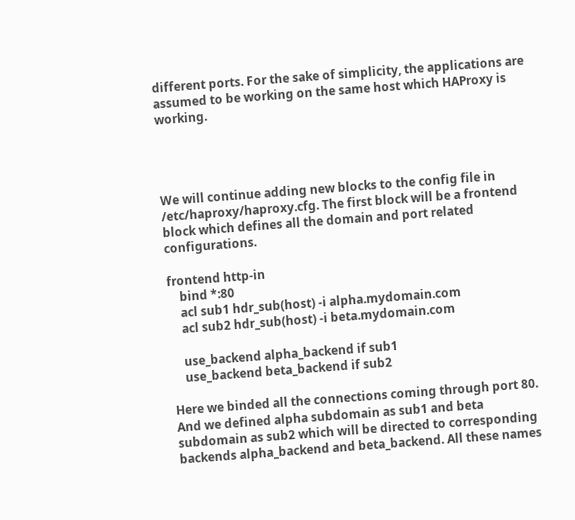different ports. For the sake of simplicity, the applications are assumed to be working on the same host which HAProxy is working.




We will continue adding new blocks to the config file in /etc/haproxy/haproxy.cfg. The first block will be a frontend block which defines all the domain and port related configurations.

frontend http-in
    bind *:80
    acl sub1 hdr_sub(host) -i alpha.mydomain.com
    acl sub2 hdr_sub(host) -i beta.mydomain.com

    use_backend alpha_backend if sub1
    use_backend beta_backend if sub2

Here we binded all the connections coming through port 80. And we defined alpha subdomain as sub1 and beta subdomain as sub2 which will be directed to corresponding backends alpha_backend and beta_backend. All these names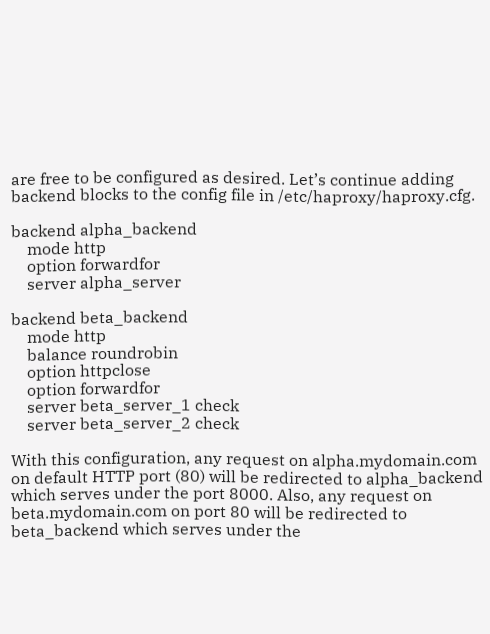are free to be configured as desired. Let’s continue adding backend blocks to the config file in /etc/haproxy/haproxy.cfg.

backend alpha_backend
    mode http
    option forwardfor
    server alpha_server

backend beta_backend
    mode http
    balance roundrobin
    option httpclose
    option forwardfor
    server beta_server_1 check
    server beta_server_2 check

With this configuration, any request on alpha.mydomain.com on default HTTP port (80) will be redirected to alpha_backend which serves under the port 8000. Also, any request on beta.mydomain.com on port 80 will be redirected to beta_backend which serves under the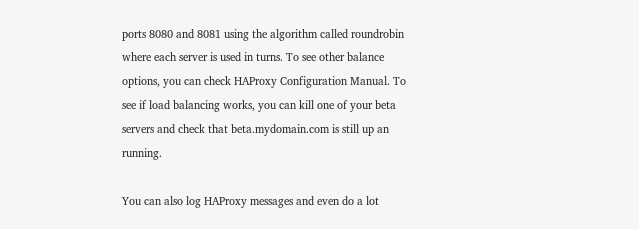ports 8080 and 8081 using the algorithm called roundrobin where each server is used in turns. To see other balance options, you can check HAProxy Configuration Manual. To see if load balancing works, you can kill one of your beta servers and check that beta.mydomain.com is still up an running.

You can also log HAProxy messages and even do a lot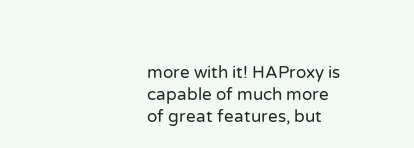more with it! HAProxy is capable of much more of great features, but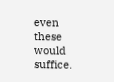even these would suffice.